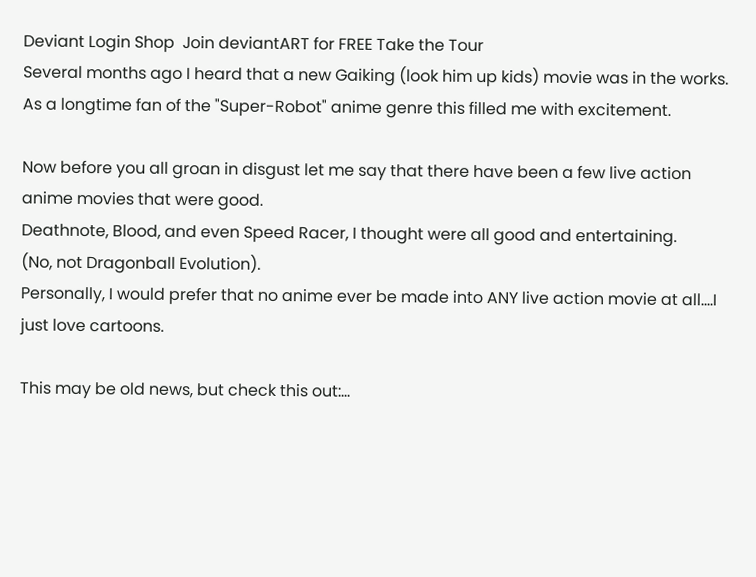Deviant Login Shop  Join deviantART for FREE Take the Tour
Several months ago I heard that a new Gaiking (look him up kids) movie was in the works.
As a longtime fan of the "Super-Robot" anime genre this filled me with excitement.

Now before you all groan in disgust let me say that there have been a few live action anime movies that were good.
Deathnote, Blood, and even Speed Racer, I thought were all good and entertaining.
(No, not Dragonball Evolution).
Personally, I would prefer that no anime ever be made into ANY live action movie at all....I just love cartoons.

This may be old news, but check this out:…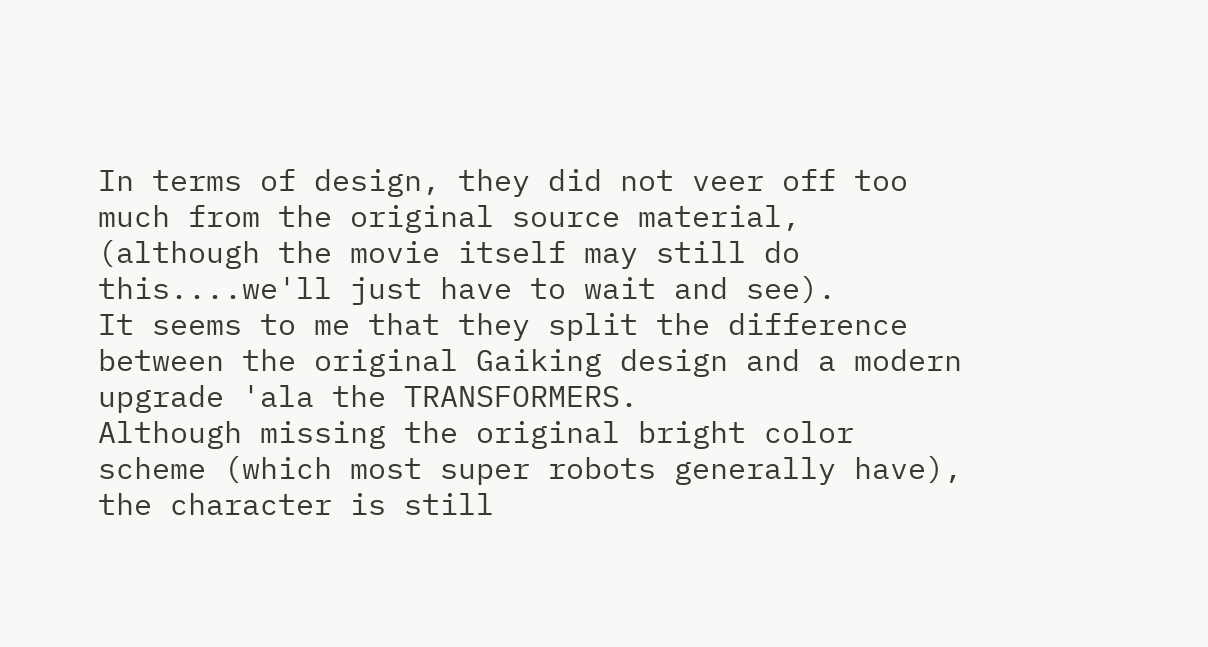In terms of design, they did not veer off too much from the original source material, (although the movie itself may still do this....we'll just have to wait and see).
It seems to me that they split the difference between the original Gaiking design and a modern upgrade 'ala the TRANSFORMERS.
Although missing the original bright color scheme (which most super robots generally have), the character is still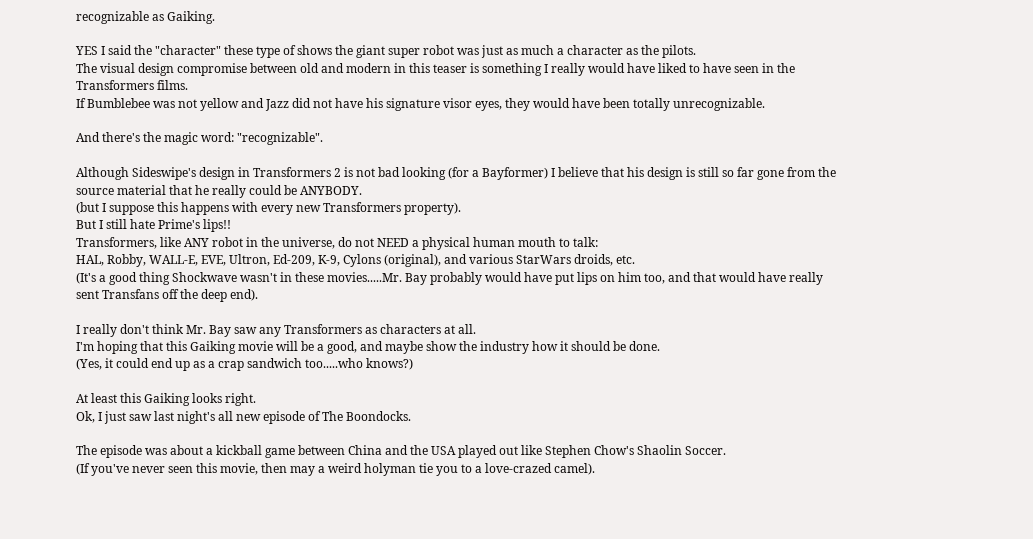recognizable as Gaiking.

YES I said the "character" these type of shows the giant super robot was just as much a character as the pilots.
The visual design compromise between old and modern in this teaser is something I really would have liked to have seen in the Transformers films.
If Bumblebee was not yellow and Jazz did not have his signature visor eyes, they would have been totally unrecognizable.

And there's the magic word: "recognizable".

Although Sideswipe's design in Transformers 2 is not bad looking (for a Bayformer) I believe that his design is still so far gone from the source material that he really could be ANYBODY.
(but I suppose this happens with every new Transformers property).
But I still hate Prime's lips!!
Transformers, like ANY robot in the universe, do not NEED a physical human mouth to talk:
HAL, Robby, WALL-E, EVE, Ultron, Ed-209, K-9, Cylons (original), and various StarWars droids, etc.
(It's a good thing Shockwave wasn't in these movies.....Mr. Bay probably would have put lips on him too, and that would have really sent Transfans off the deep end).

I really don't think Mr. Bay saw any Transformers as characters at all.
I'm hoping that this Gaiking movie will be a good, and maybe show the industry how it should be done.
(Yes, it could end up as a crap sandwich too.....who knows?)

At least this Gaiking looks right.
Ok, I just saw last night's all new episode of The Boondocks.

The episode was about a kickball game between China and the USA played out like Stephen Chow's Shaolin Soccer.
(If you've never seen this movie, then may a weird holyman tie you to a love-crazed camel).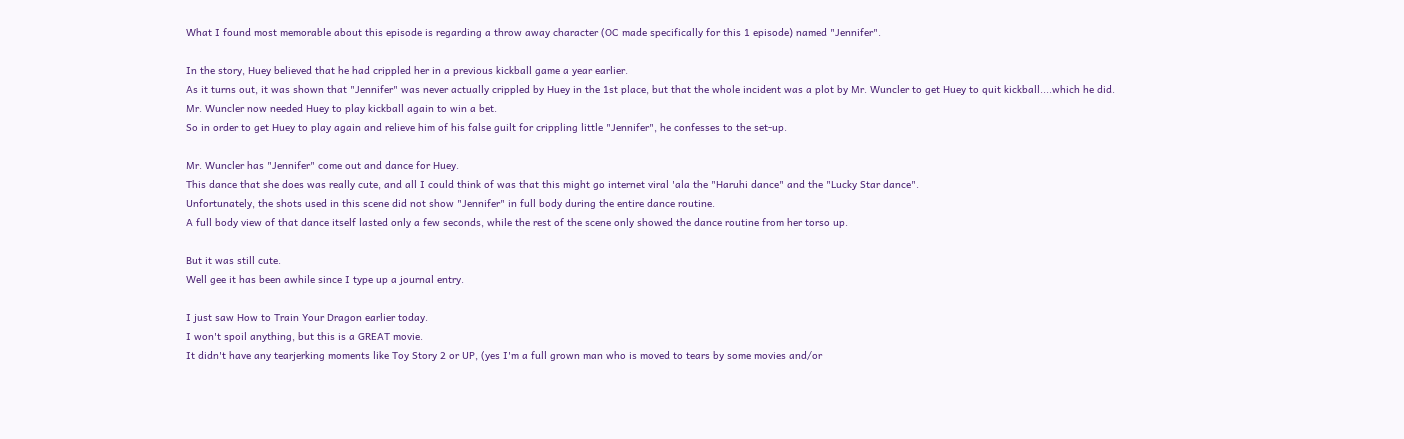What I found most memorable about this episode is regarding a throw away character (OC made specifically for this 1 episode) named "Jennifer".

In the story, Huey believed that he had crippled her in a previous kickball game a year earlier.
As it turns out, it was shown that "Jennifer" was never actually crippled by Huey in the 1st place, but that the whole incident was a plot by Mr. Wuncler to get Huey to quit kickball....which he did.
Mr. Wuncler now needed Huey to play kickball again to win a bet.
So in order to get Huey to play again and relieve him of his false guilt for crippling little "Jennifer", he confesses to the set-up.

Mr. Wuncler has "Jennifer" come out and dance for Huey.
This dance that she does was really cute, and all I could think of was that this might go internet viral 'ala the "Haruhi dance" and the "Lucky Star dance".
Unfortunately, the shots used in this scene did not show "Jennifer" in full body during the entire dance routine.
A full body view of that dance itself lasted only a few seconds, while the rest of the scene only showed the dance routine from her torso up.

But it was still cute.
Well gee it has been awhile since I type up a journal entry.

I just saw How to Train Your Dragon earlier today.
I won't spoil anything, but this is a GREAT movie.
It didn't have any tearjerking moments like Toy Story 2 or UP, (yes I'm a full grown man who is moved to tears by some movies and/or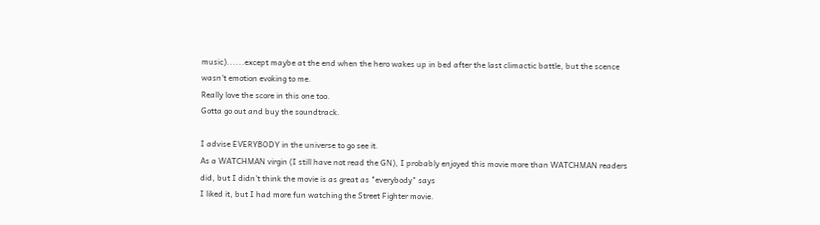music)......except maybe at the end when the hero wakes up in bed after the last climactic battle, but the scence wasn't emotion evoking to me.
Really love the score in this one too.
Gotta go out and buy the soundtrack.

I advise EVERYBODY in the universe to go see it.
As a WATCHMAN virgin (I still have not read the GN), I probably enjoyed this movie more than WATCHMAN readers did, but I didn't think the movie is as great as "everybody" says
I liked it, but I had more fun watching the Street Fighter movie.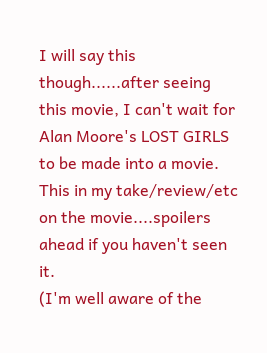I will say this though......after seeing this movie, I can't wait for Alan Moore's LOST GIRLS to be made into a movie.
This in my take/review/etc on the movie....spoilers ahead if you haven't seen it.
(I'm well aware of the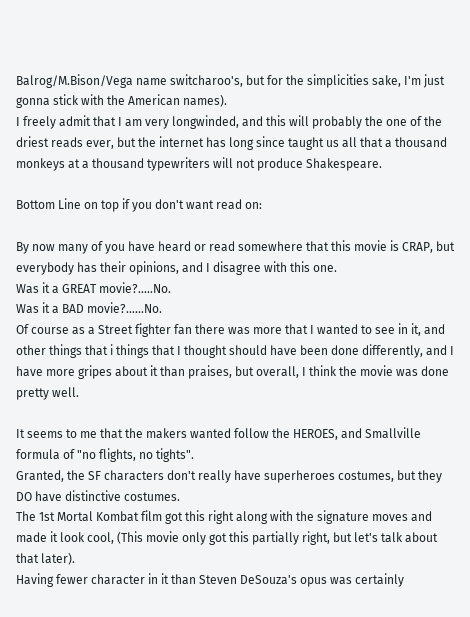Balrog/M.Bison/Vega name switcharoo's, but for the simplicities sake, I'm just gonna stick with the American names).
I freely admit that I am very longwinded, and this will probably the one of the driest reads ever, but the internet has long since taught us all that a thousand monkeys at a thousand typewriters will not produce Shakespeare.

Bottom Line on top if you don't want read on:

By now many of you have heard or read somewhere that this movie is CRAP, but everybody has their opinions, and I disagree with this one.
Was it a GREAT movie?.....No.
Was it a BAD movie?......No.
Of course as a Street fighter fan there was more that I wanted to see in it, and other things that i things that I thought should have been done differently, and I have more gripes about it than praises, but overall, I think the movie was done pretty well.

It seems to me that the makers wanted follow the HEROES, and Smallville formula of "no flights, no tights".
Granted, the SF characters don't really have superheroes costumes, but they DO have distinctive costumes.
The 1st Mortal Kombat film got this right along with the signature moves and made it look cool, (This movie only got this partially right, but let's talk about that later).
Having fewer character in it than Steven DeSouza's opus was certainly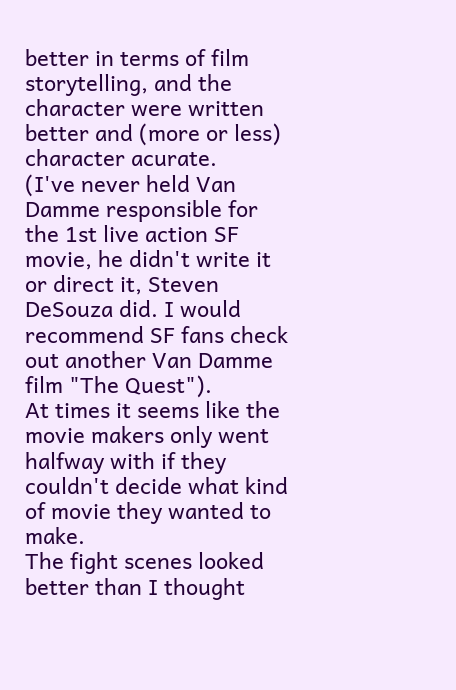better in terms of film storytelling, and the character were written better and (more or less) character acurate.
(I've never held Van Damme responsible for the 1st live action SF movie, he didn't write it or direct it, Steven DeSouza did. I would recommend SF fans check out another Van Damme film "The Quest").
At times it seems like the movie makers only went halfway with if they couldn't decide what kind of movie they wanted to make.
The fight scenes looked better than I thought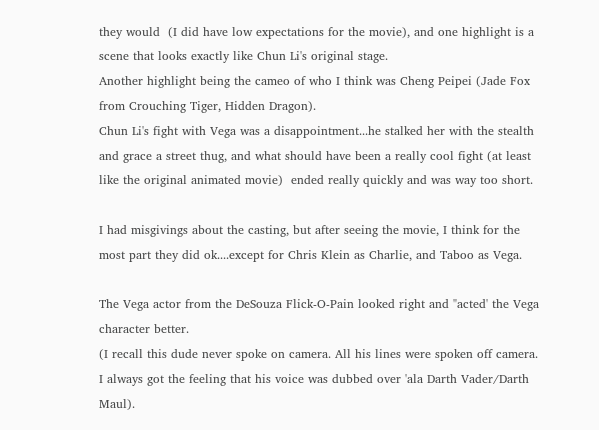they would  (I did have low expectations for the movie), and one highlight is a scene that looks exactly like Chun Li's original stage.
Another highlight being the cameo of who I think was Cheng Peipei (Jade Fox from Crouching Tiger, Hidden Dragon).
Chun Li's fight with Vega was a disappointment...he stalked her with the stealth and grace a street thug, and what should have been a really cool fight (at least like the original animated movie)  ended really quickly and was way too short.

I had misgivings about the casting, but after seeing the movie, I think for the most part they did ok....except for Chris Klein as Charlie, and Taboo as Vega.

The Vega actor from the DeSouza Flick-O-Pain looked right and "acted' the Vega character better.
(I recall this dude never spoke on camera. All his lines were spoken off camera. I always got the feeling that his voice was dubbed over 'ala Darth Vader/Darth Maul).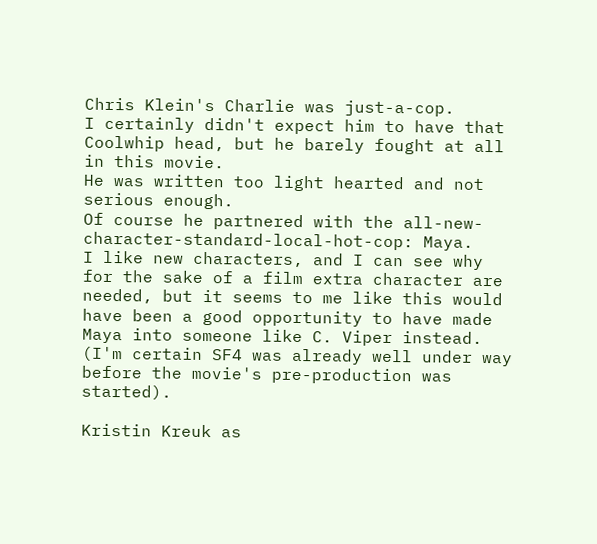Chris Klein's Charlie was just-a-cop.
I certainly didn't expect him to have that Coolwhip head, but he barely fought at all in this movie.
He was written too light hearted and not serious enough.
Of course he partnered with the all-new-character-standard-local-hot-cop: Maya.
I like new characters, and I can see why for the sake of a film extra character are needed, but it seems to me like this would have been a good opportunity to have made Maya into someone like C. Viper instead.
(I'm certain SF4 was already well under way before the movie's pre-production was started).

Kristin Kreuk as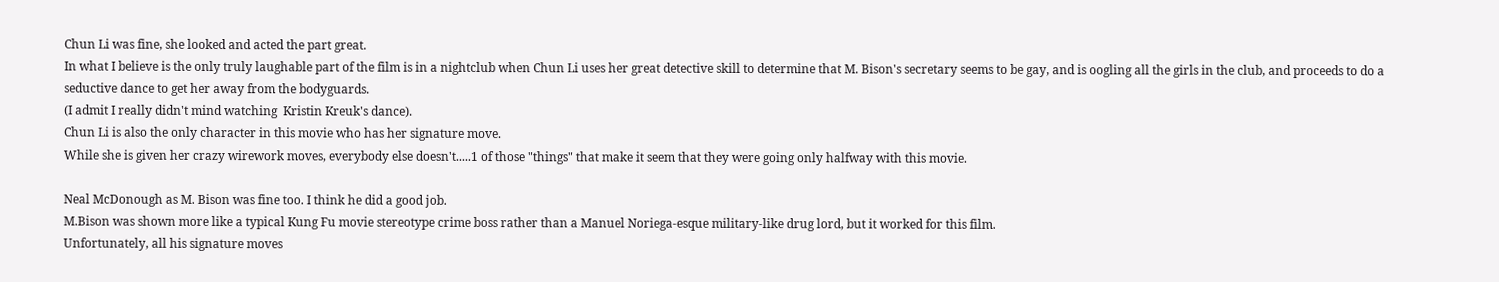Chun Li was fine, she looked and acted the part great.
In what I believe is the only truly laughable part of the film is in a nightclub when Chun Li uses her great detective skill to determine that M. Bison's secretary seems to be gay, and is oogling all the girls in the club, and proceeds to do a seductive dance to get her away from the bodyguards.
(I admit I really didn't mind watching  Kristin Kreuk's dance).
Chun Li is also the only character in this movie who has her signature move.
While she is given her crazy wirework moves, everybody else doesn't.....1 of those "things" that make it seem that they were going only halfway with this movie.

Neal McDonough as M. Bison was fine too. I think he did a good job.
M.Bison was shown more like a typical Kung Fu movie stereotype crime boss rather than a Manuel Noriega-esque military-like drug lord, but it worked for this film.
Unfortunately, all his signature moves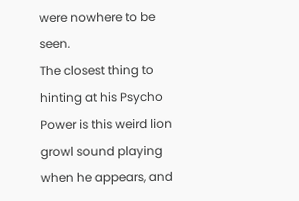were nowhere to be seen.
The closest thing to hinting at his Psycho Power is this weird lion growl sound playing when he appears, and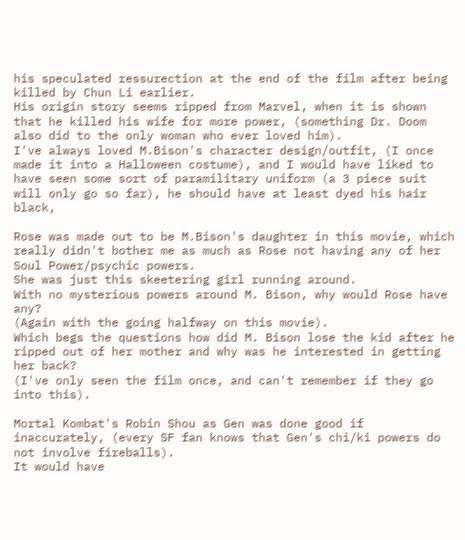his speculated ressurection at the end of the film after being killed by Chun Li earlier.
His origin story seems ripped from Marvel, when it is shown that he killed his wife for more power, (something Dr. Doom also did to the only woman who ever loved him).
I've always loved M.Bison's character design/outfit, (I once made it into a Halloween costume), and I would have liked to have seen some sort of paramilitary uniform (a 3 piece suit will only go so far), he should have at least dyed his hair black,

Rose was made out to be M.Bison's daughter in this movie, which really didn't bother me as much as Rose not having any of her Soul Power/psychic powers.
She was just this skeetering girl running around.
With no mysterious powers around M. Bison, why would Rose have any?
(Again with the going halfway on this movie).
Which begs the questions how did M. Bison lose the kid after he ripped out of her mother and why was he interested in getting her back?
(I've only seen the film once, and can't remember if they go into this).

Mortal Kombat's Robin Shou as Gen was done good if inaccurately, (every SF fan knows that Gen's chi/ki powers do not involve fireballs).
It would have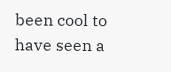been cool to have seen a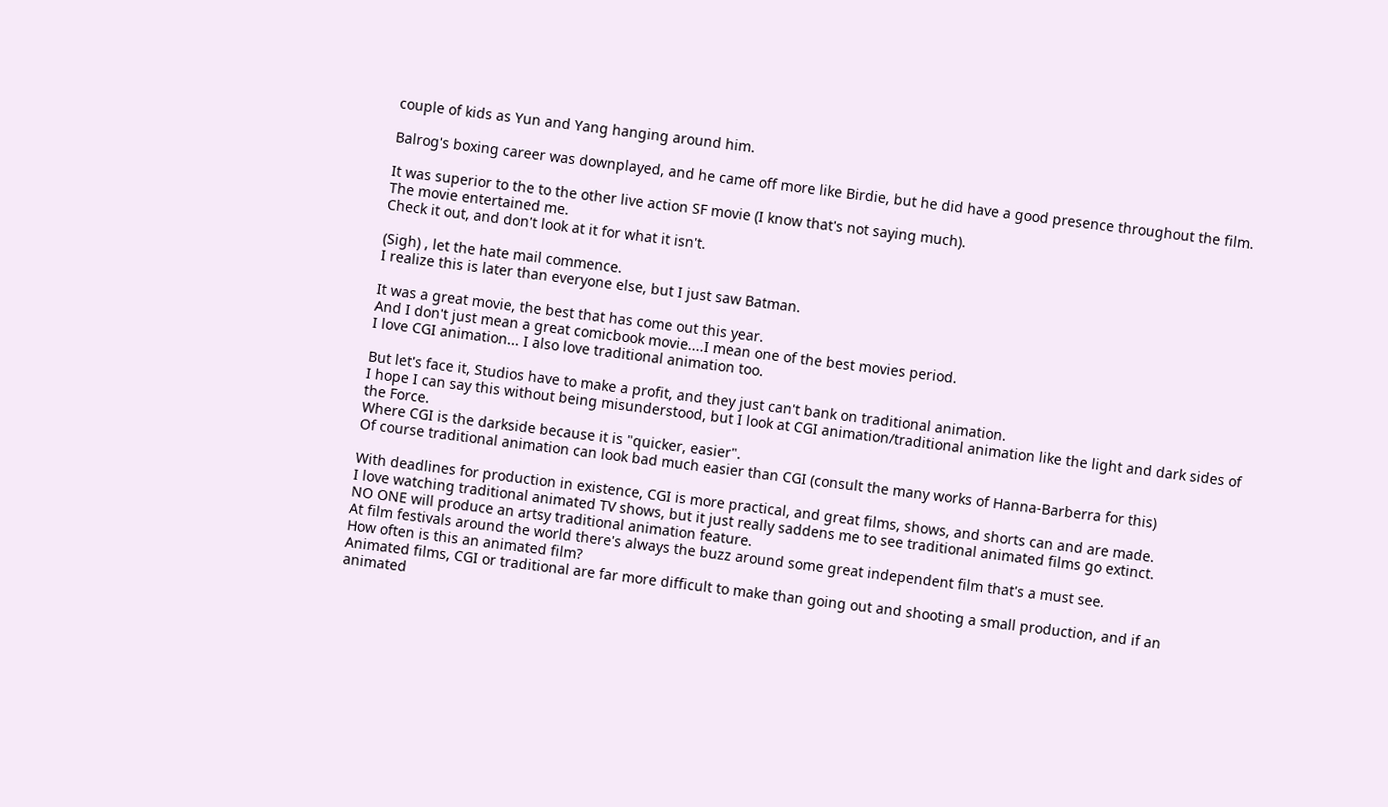couple of kids as Yun and Yang hanging around him.

Balrog's boxing career was downplayed, and he came off more like Birdie, but he did have a good presence throughout the film.

It was superior to the to the other live action SF movie (I know that's not saying much).
The movie entertained me.
Check it out, and don't look at it for what it isn't.

(Sigh) , let the hate mail commence.
I realize this is later than everyone else, but I just saw Batman.

It was a great movie, the best that has come out this year.
And I don't just mean a great comicbook movie....I mean one of the best movies period.
I love CGI animation... I also love traditional animation too.

But let's face it, Studios have to make a profit, and they just can't bank on traditional animation.
I hope I can say this without being misunderstood, but I look at CGI animation/traditional animation like the light and dark sides of the Force.
Where CGI is the darkside because it is "quicker, easier".
Of course traditional animation can look bad much easier than CGI (consult the many works of Hanna-Barberra for this)

With deadlines for production in existence, CGI is more practical, and great films, shows, and shorts can and are made.
I love watching traditional animated TV shows, but it just really saddens me to see traditional animated films go extinct.
NO ONE will produce an artsy traditional animation feature.
At film festivals around the world there's always the buzz around some great independent film that's a must see.
How often is this an animated film?
Animated films, CGI or traditional are far more difficult to make than going out and shooting a small production, and if an animated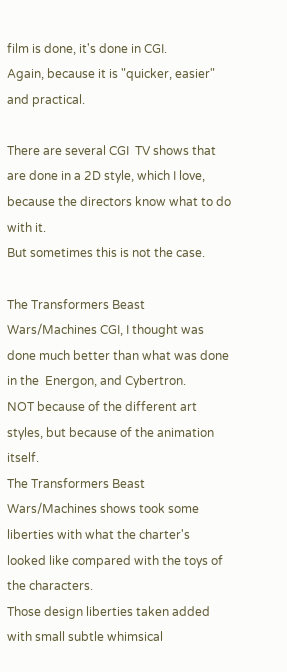film is done, it's done in CGI.
Again, because it is "quicker, easier" and practical.

There are several CGI  TV shows that are done in a 2D style, which I love, because the directors know what to do with it.
But sometimes this is not the case.

The Transformers Beast Wars/Machines CGI, I thought was done much better than what was done in the  Energon, and Cybertron.
NOT because of the different art styles, but because of the animation itself.
The Transformers Beast Wars/Machines shows took some liberties with what the charter's looked like compared with the toys of the characters.
Those design liberties taken added with small subtle whimsical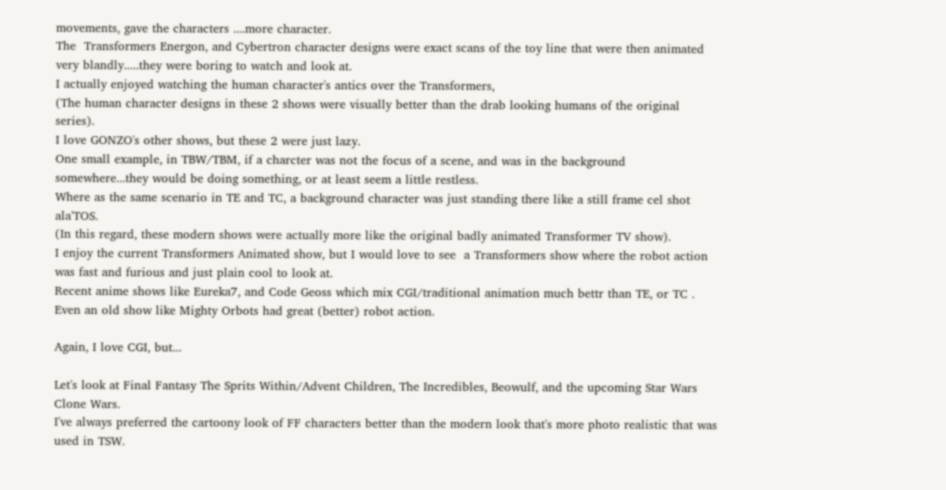movements, gave the characters ....more character.
The  Transformers Energon, and Cybertron character designs were exact scans of the toy line that were then animated very blandly.....they were boring to watch and look at.
I actually enjoyed watching the human character's antics over the Transformers,
(The human character designs in these 2 shows were visually better than the drab looking humans of the original  series).
I love GONZO's other shows, but these 2 were just lazy.
One small example, in TBW/TBM, if a charcter was not the focus of a scene, and was in the background somewhere...they would be doing something, or at least seem a little restless.
Where as the same scenario in TE and TC, a background character was just standing there like a still frame cel shot ala'TOS.
(In this regard, these modern shows were actually more like the original badly animated Transformer TV show).
I enjoy the current Transformers Animated show, but I would love to see  a Transformers show where the robot action was fast and furious and just plain cool to look at.
Recent anime shows like Eureka7, and Code Geoss which mix CGI/traditional animation much bettr than TE, or TC .
Even an old show like Mighty Orbots had great (better) robot action.

Again, I love CGI, but...

Let's look at Final Fantasy The Sprits Within/Advent Children, The Incredibles, Beowulf, and the upcoming Star Wars Clone Wars.
I've always preferred the cartoony look of FF characters better than the modern look that's more photo realistic that was used in TSW.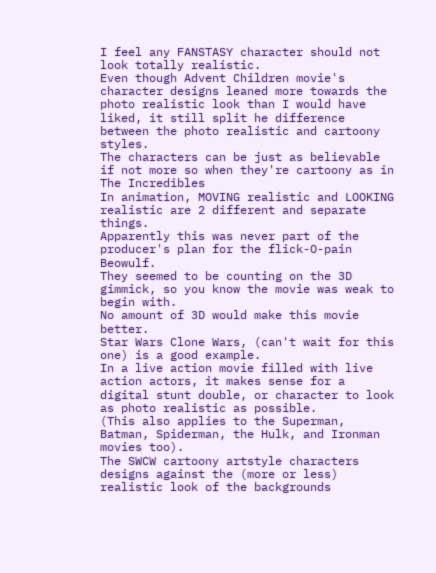I feel any FANSTASY character should not look totally realistic.
Even though Advent Children movie's character designs leaned more towards the photo realistic look than I would have liked, it still split he difference between the photo realistic and cartoony styles.
The characters can be just as believable if not more so when they're cartoony as in The Incredibles
In animation, MOVING realistic and LOOKING realistic are 2 different and separate things.
Apparently this was never part of the producer's plan for the flick-O-pain Beowulf.
They seemed to be counting on the 3D gimmick, so you know the movie was weak to begin with.
No amount of 3D would make this movie better.
Star Wars Clone Wars, (can't wait for this one) is a good example.
In a live action movie filled with live action actors, it makes sense for a digital stunt double, or character to look as photo realistic as possible.
(This also applies to the Superman, Batman, Spiderman, the Hulk, and Ironman movies too).
The SWCW cartoony artstyle characters designs against the (more or less) realistic look of the backgrounds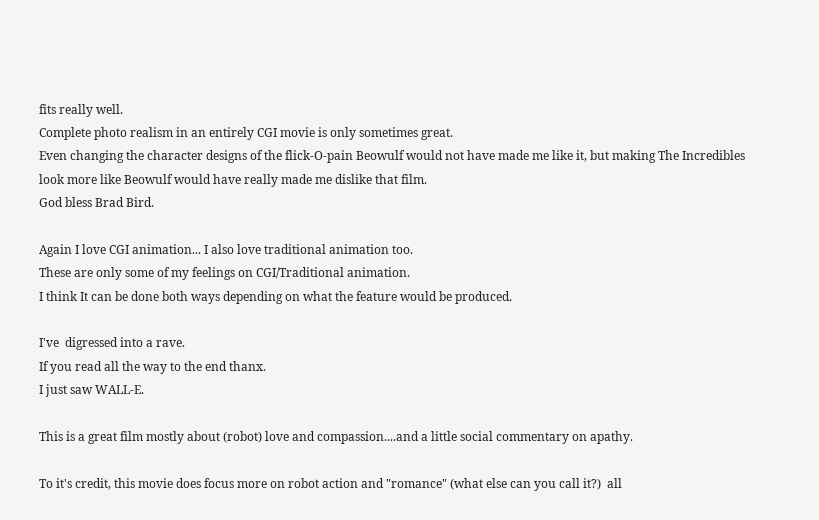fits really well.
Complete photo realism in an entirely CGI movie is only sometimes great.
Even changing the character designs of the flick-O-pain Beowulf would not have made me like it, but making The Incredibles look more like Beowulf would have really made me dislike that film.
God bless Brad Bird.

Again I love CGI animation... I also love traditional animation too.
These are only some of my feelings on CGI/Traditional animation.
I think It can be done both ways depending on what the feature would be produced.

I've  digressed into a rave.
If you read all the way to the end thanx.
I just saw WALL-E.

This is a great film mostly about (robot) love and compassion....and a little social commentary on apathy.

To it's credit, this movie does focus more on robot action and "romance" (what else can you call it?)  all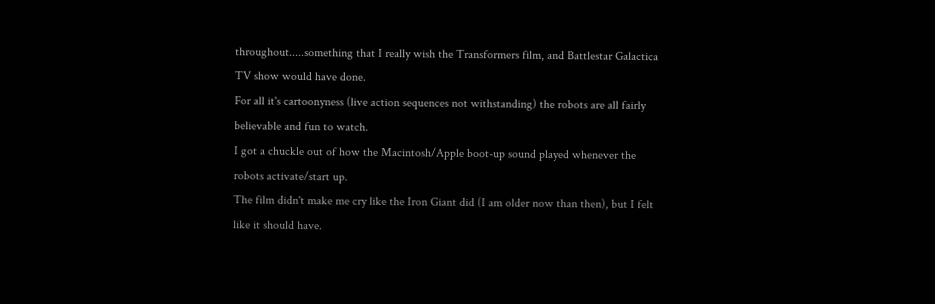throughout.....something that I really wish the Transformers film, and Battlestar Galactica TV show would have done.
For all it's cartoonyness (live action sequences not withstanding) the robots are all fairly believable and fun to watch.
I got a chuckle out of how the Macintosh/Apple boot-up sound played whenever the robots activate/start up.
The film didn't make me cry like the Iron Giant did (I am older now than then), but I felt like it should have.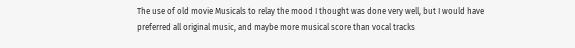The use of old movie Musicals to relay the mood I thought was done very well, but I would have preferred all original music, and maybe more musical score than vocal tracks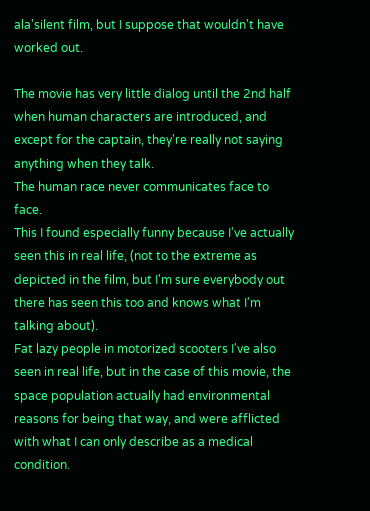ala'silent film, but I suppose that wouldn't have worked out.

The movie has very little dialog until the 2nd half when human characters are introduced, and except for the captain, they're really not saying anything when they talk.
The human race never communicates face to face.
This I found especially funny because I've actually seen this in real life, (not to the extreme as depicted in the film, but I'm sure everybody out there has seen this too and knows what I'm talking about).
Fat lazy people in motorized scooters I've also seen in real life, but in the case of this movie, the space population actually had environmental reasons for being that way, and were afflicted with what I can only describe as a medical condition.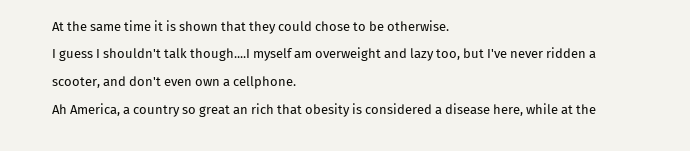At the same time it is shown that they could chose to be otherwise.
I guess I shouldn't talk though....I myself am overweight and lazy too, but I've never ridden a scooter, and don't even own a cellphone.
Ah America, a country so great an rich that obesity is considered a disease here, while at the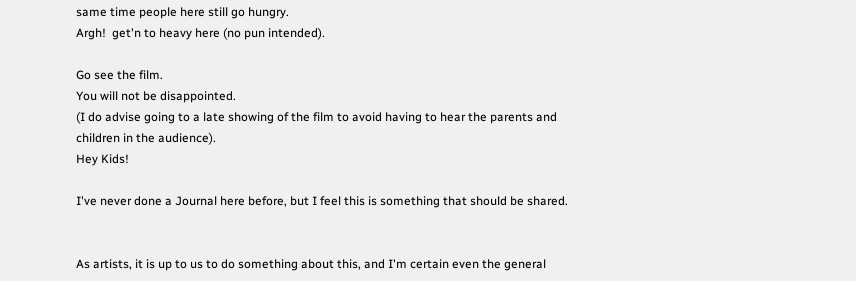same time people here still go hungry.
Argh!  get'n to heavy here (no pun intended).

Go see the film.
You will not be disappointed.
(I do advise going to a late showing of the film to avoid having to hear the parents and children in the audience).
Hey Kids!

I've never done a Journal here before, but I feel this is something that should be shared.


As artists, it is up to us to do something about this, and I'm certain even the general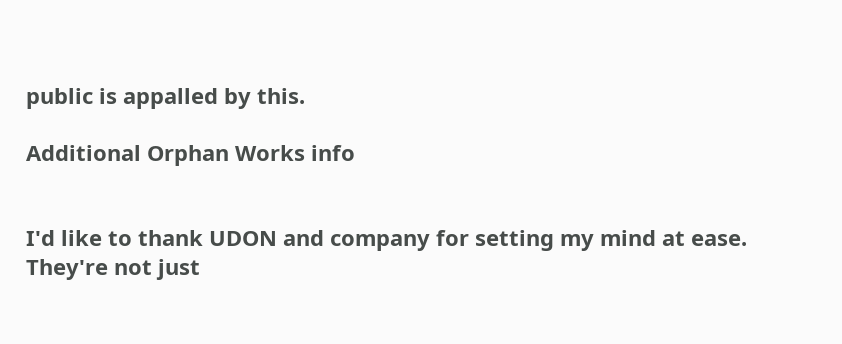public is appalled by this.

Additional Orphan Works info


I'd like to thank UDON and company for setting my mind at ease.
They're not just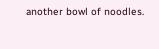another bowl of noodles.